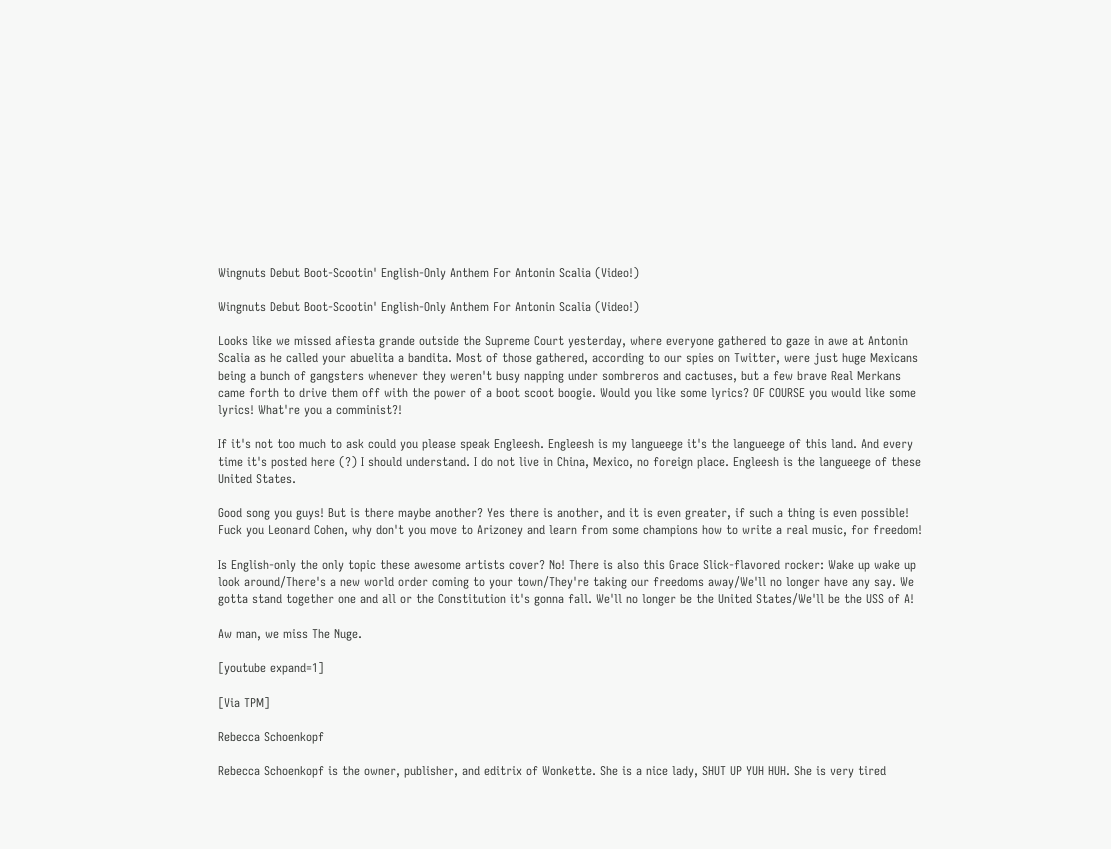Wingnuts Debut Boot-Scootin' English-Only Anthem For Antonin Scalia (Video!)

Wingnuts Debut Boot-Scootin' English-Only Anthem For Antonin Scalia (Video!)

Looks like we missed afiesta grande outside the Supreme Court yesterday, where everyone gathered to gaze in awe at Antonin Scalia as he called your abuelita a bandita. Most of those gathered, according to our spies on Twitter, were just huge Mexicans being a bunch of gangsters whenever they weren't busy napping under sombreros and cactuses, but a few brave Real Merkans came forth to drive them off with the power of a boot scoot boogie. Would you like some lyrics? OF COURSE you would like some lyrics! What're you a comminist?!

If it's not too much to ask could you please speak Engleesh. Engleesh is my langueege it's the langueege of this land. And every time it's posted here (?) I should understand. I do not live in China, Mexico, no foreign place. Engleesh is the langueege of these United States.

Good song you guys! But is there maybe another? Yes there is another, and it is even greater, if such a thing is even possible! Fuck you Leonard Cohen, why don't you move to Arizoney and learn from some champions how to write a real music, for freedom!

Is English-only the only topic these awesome artists cover? No! There is also this Grace Slick-flavored rocker: Wake up wake up look around/There's a new world order coming to your town/They're taking our freedoms away/We'll no longer have any say. We gotta stand together one and all or the Constitution it's gonna fall. We'll no longer be the United States/We'll be the USS of A!

Aw man, we miss The Nuge.

[youtube expand=1]

[Via TPM]

Rebecca Schoenkopf

Rebecca Schoenkopf is the owner, publisher, and editrix of Wonkette. She is a nice lady, SHUT UP YUH HUH. She is very tired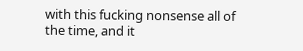with this fucking nonsense all of the time, and it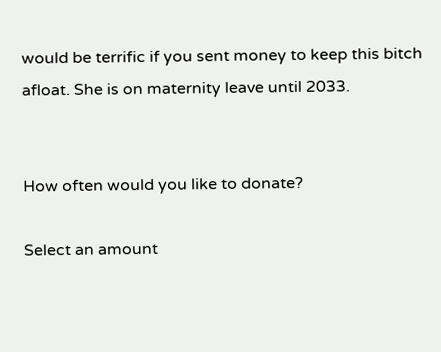would be terrific if you sent money to keep this bitch afloat. She is on maternity leave until 2033.


How often would you like to donate?

Select an amount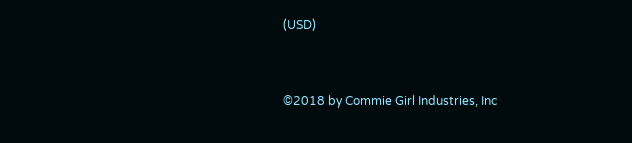(USD)


©2018 by Commie Girl Industries, Inc